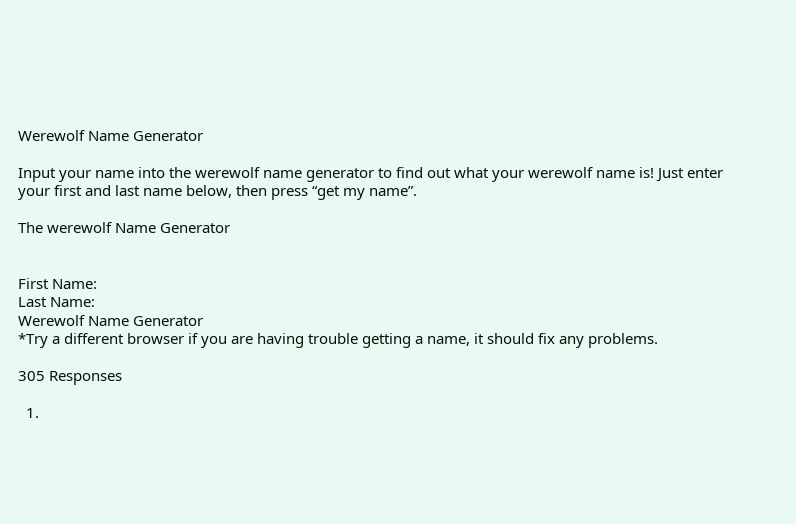Werewolf Name Generator

Input your name into the werewolf name generator to find out what your werewolf name is! Just enter your first and last name below, then press “get my name”.

The werewolf Name Generator


First Name:
Last Name:
Werewolf Name Generator
*Try a different browser if you are having trouble getting a name, it should fix any problems.

305 Responses

  1.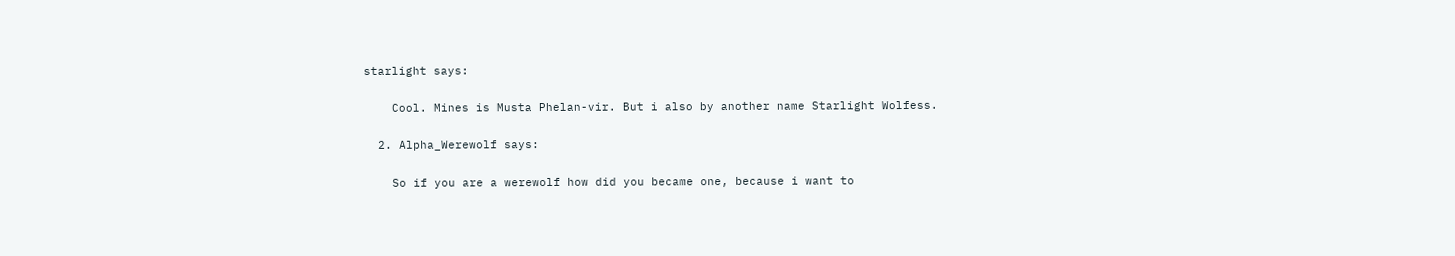starlight says:

    Cool. Mines is Musta Phelan-vir. But i also by another name Starlight Wolfess.

  2. Alpha_Werewolf says:

    So if you are a werewolf how did you became one, because i want to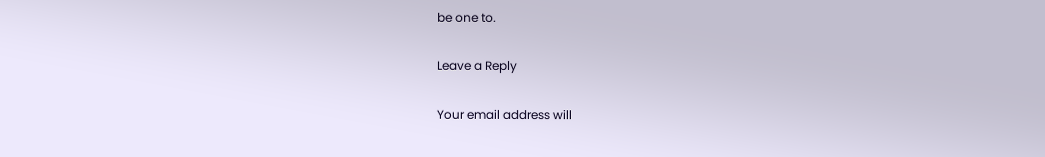be one to.

Leave a Reply

Your email address will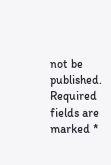not be published. Required fields are marked *